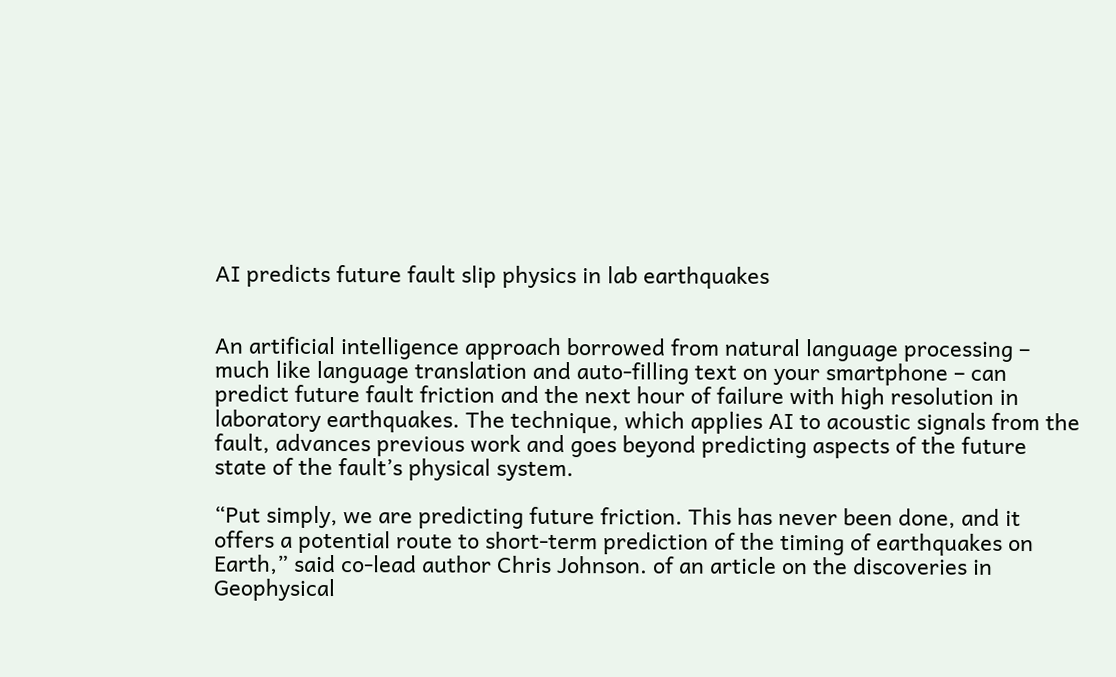AI predicts future fault slip physics in lab earthquakes


An artificial intelligence approach borrowed from natural language processing – much like language translation and auto-filling text on your smartphone – can predict future fault friction and the next hour of failure with high resolution in laboratory earthquakes. The technique, which applies AI to acoustic signals from the fault, advances previous work and goes beyond predicting aspects of the future state of the fault’s physical system.

“Put simply, we are predicting future friction. This has never been done, and it offers a potential route to short-term prediction of the timing of earthquakes on Earth,” said co-lead author Chris Johnson. of an article on the discoveries in Geophysical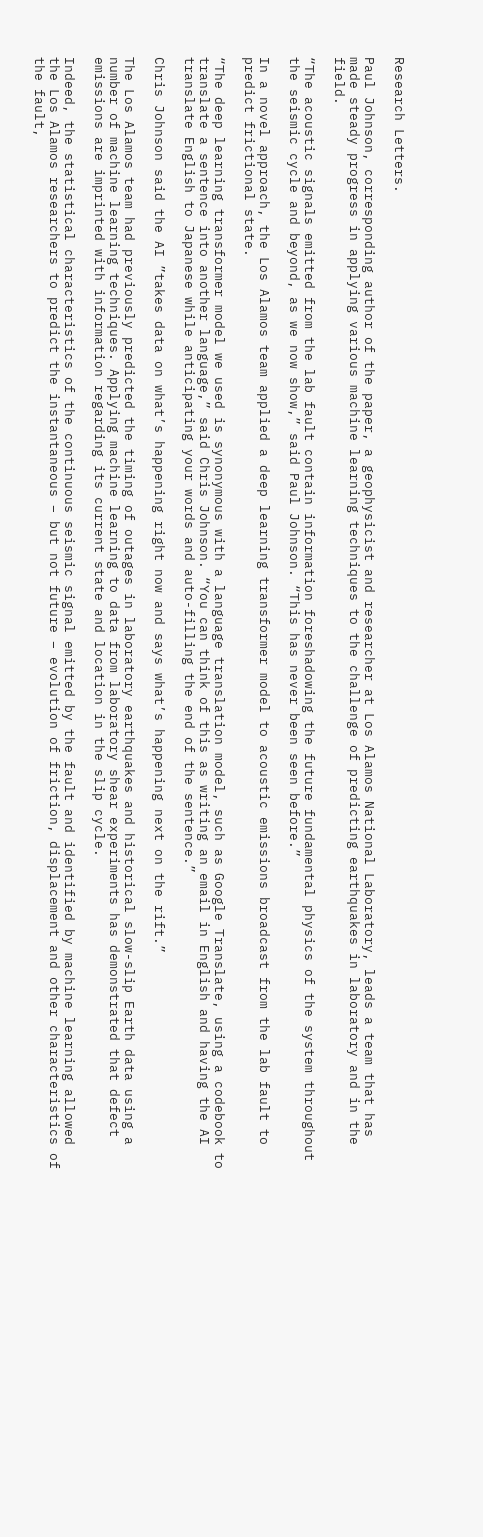Research Letters.

Paul Johnson, corresponding author of the paper, a geophysicist and researcher at Los Alamos National Laboratory, leads a team that has made steady progress in applying various machine learning techniques to the challenge of predicting earthquakes in laboratory and in the field.

“The acoustic signals emitted from the lab fault contain information foreshadowing the future fundamental physics of the system throughout the seismic cycle and beyond, as we now show,” said Paul Johnson. “This has never been seen before.”

In a novel approach, the Los Alamos team applied a deep learning transformer model to acoustic emissions broadcast from the lab fault to predict frictional state.

“The deep learning transformer model we used is synonymous with a language translation model, such as Google Translate, using a codebook to translate a sentence into another language,” said Chris Johnson. “You can think of this as writing an email in English and having the AI translate English to Japanese while anticipating your words and auto-filling the end of the sentence.”

Chris Johnson said the AI ”takes data on what’s happening right now and says what’s happening next on the rift.”

The Los Alamos team had previously predicted the timing of outages in laboratory earthquakes and historical slow-slip Earth data using a number of machine learning techniques. Applying machine learning to data from laboratory shear experiments has demonstrated that defect emissions are imprinted with information regarding its current state and location in the slip cycle.

Indeed, the statistical characteristics of the continuous seismic signal emitted by the fault and identified by machine learning allowed the Los Alamos researchers to predict the instantaneous – but not future – evolution of friction, displacement and other characteristics of the fault,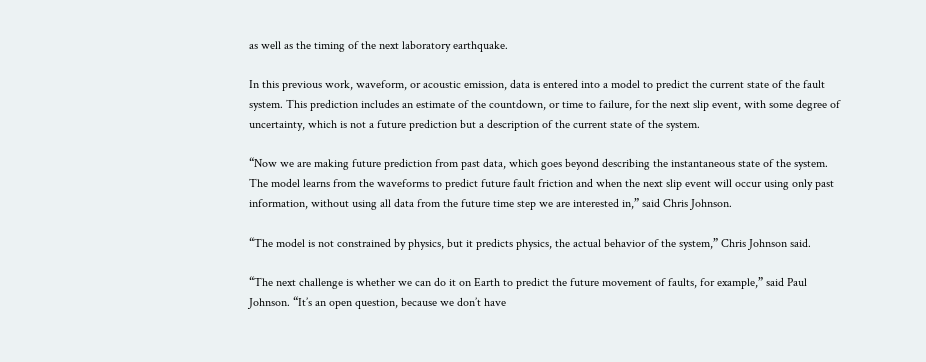as well as the timing of the next laboratory earthquake.

In this previous work, waveform, or acoustic emission, data is entered into a model to predict the current state of the fault system. This prediction includes an estimate of the countdown, or time to failure, for the next slip event, with some degree of uncertainty, which is not a future prediction but a description of the current state of the system.

“Now we are making future prediction from past data, which goes beyond describing the instantaneous state of the system. The model learns from the waveforms to predict future fault friction and when the next slip event will occur using only past information, without using all data from the future time step we are interested in,” said Chris Johnson.

“The model is not constrained by physics, but it predicts physics, the actual behavior of the system,” Chris Johnson said.

“The next challenge is whether we can do it on Earth to predict the future movement of faults, for example,” said Paul Johnson. “It’s an open question, because we don’t have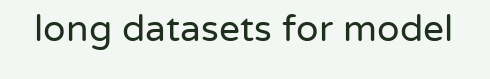long datasets for model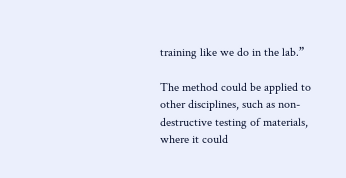training like we do in the lab.”

The method could be applied to other disciplines, such as non-destructive testing of materials, where it could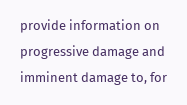provide information on progressive damage and imminent damage to, for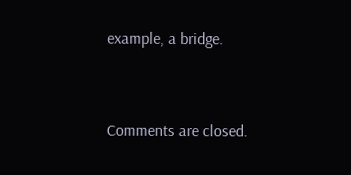example, a bridge.


Comments are closed.